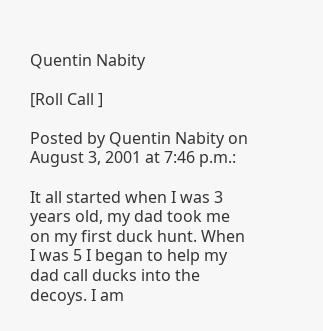Quentin Nabity

[Roll Call ]

Posted by Quentin Nabity on August 3, 2001 at 7:46 p.m.:

It all started when I was 3 years old, my dad took me on my first duck hunt. When I was 5 I began to help my dad call ducks into the decoys. I am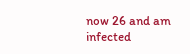now 26 and am infected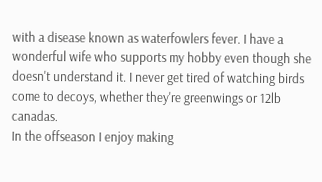with a disease known as waterfowlers fever. I have a wonderful wife who supports my hobby even though she doesn't understand it. I never get tired of watching birds come to decoys, whether they're greenwings or 12lb canadas.
In the offseason I enjoy making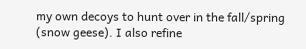my own decoys to hunt over in the fall/spring (snow geese). I also refine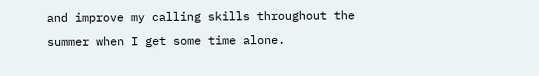and improve my calling skills throughout the summer when I get some time alone.